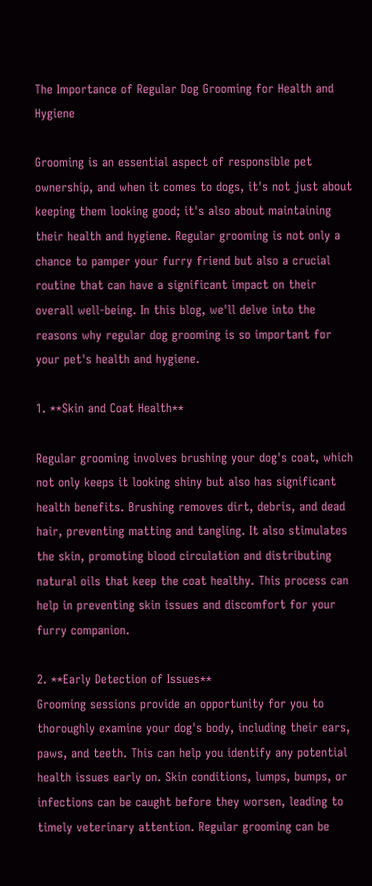The Importance of Regular Dog Grooming for Health and Hygiene

Grooming is an essential aspect of responsible pet ownership, and when it comes to dogs, it's not just about keeping them looking good; it's also about maintaining their health and hygiene. Regular grooming is not only a chance to pamper your furry friend but also a crucial routine that can have a significant impact on their overall well-being. In this blog, we'll delve into the reasons why regular dog grooming is so important for your pet's health and hygiene.

1. **Skin and Coat Health**

Regular grooming involves brushing your dog's coat, which not only keeps it looking shiny but also has significant health benefits. Brushing removes dirt, debris, and dead hair, preventing matting and tangling. It also stimulates the skin, promoting blood circulation and distributing natural oils that keep the coat healthy. This process can help in preventing skin issues and discomfort for your furry companion.

2. **Early Detection of Issues**
Grooming sessions provide an opportunity for you to thoroughly examine your dog's body, including their ears, paws, and teeth. This can help you identify any potential health issues early on. Skin conditions, lumps, bumps, or infections can be caught before they worsen, leading to timely veterinary attention. Regular grooming can be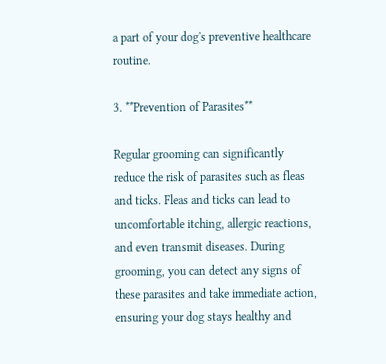a part of your dog's preventive healthcare routine.

3. **Prevention of Parasites**

Regular grooming can significantly reduce the risk of parasites such as fleas and ticks. Fleas and ticks can lead to uncomfortable itching, allergic reactions, and even transmit diseases. During grooming, you can detect any signs of these parasites and take immediate action, ensuring your dog stays healthy and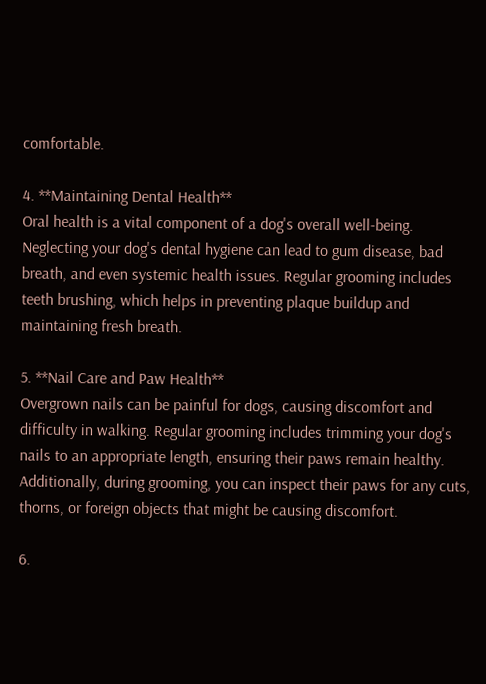comfortable.

4. **Maintaining Dental Health**
Oral health is a vital component of a dog's overall well-being. Neglecting your dog's dental hygiene can lead to gum disease, bad breath, and even systemic health issues. Regular grooming includes teeth brushing, which helps in preventing plaque buildup and maintaining fresh breath.

5. **Nail Care and Paw Health**
Overgrown nails can be painful for dogs, causing discomfort and difficulty in walking. Regular grooming includes trimming your dog's nails to an appropriate length, ensuring their paws remain healthy. Additionally, during grooming, you can inspect their paws for any cuts, thorns, or foreign objects that might be causing discomfort.

6.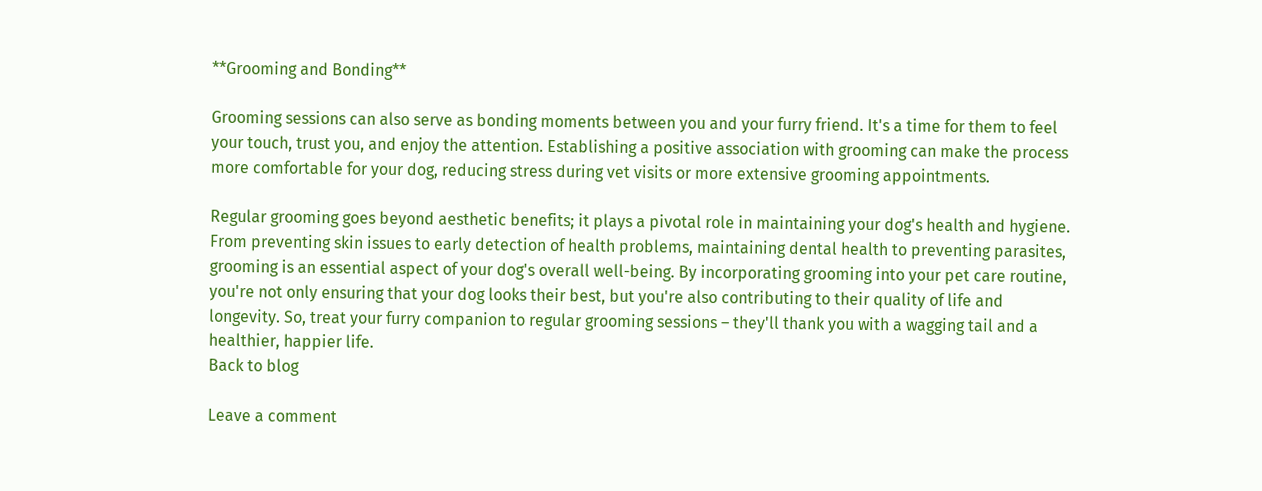**Grooming and Bonding**

Grooming sessions can also serve as bonding moments between you and your furry friend. It's a time for them to feel your touch, trust you, and enjoy the attention. Establishing a positive association with grooming can make the process more comfortable for your dog, reducing stress during vet visits or more extensive grooming appointments.

Regular grooming goes beyond aesthetic benefits; it plays a pivotal role in maintaining your dog's health and hygiene. From preventing skin issues to early detection of health problems, maintaining dental health to preventing parasites, grooming is an essential aspect of your dog's overall well-being. By incorporating grooming into your pet care routine, you're not only ensuring that your dog looks their best, but you're also contributing to their quality of life and longevity. So, treat your furry companion to regular grooming sessions – they'll thank you with a wagging tail and a healthier, happier life.
Back to blog

Leave a comment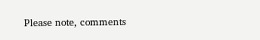Please note, comments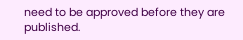need to be approved before they are published.